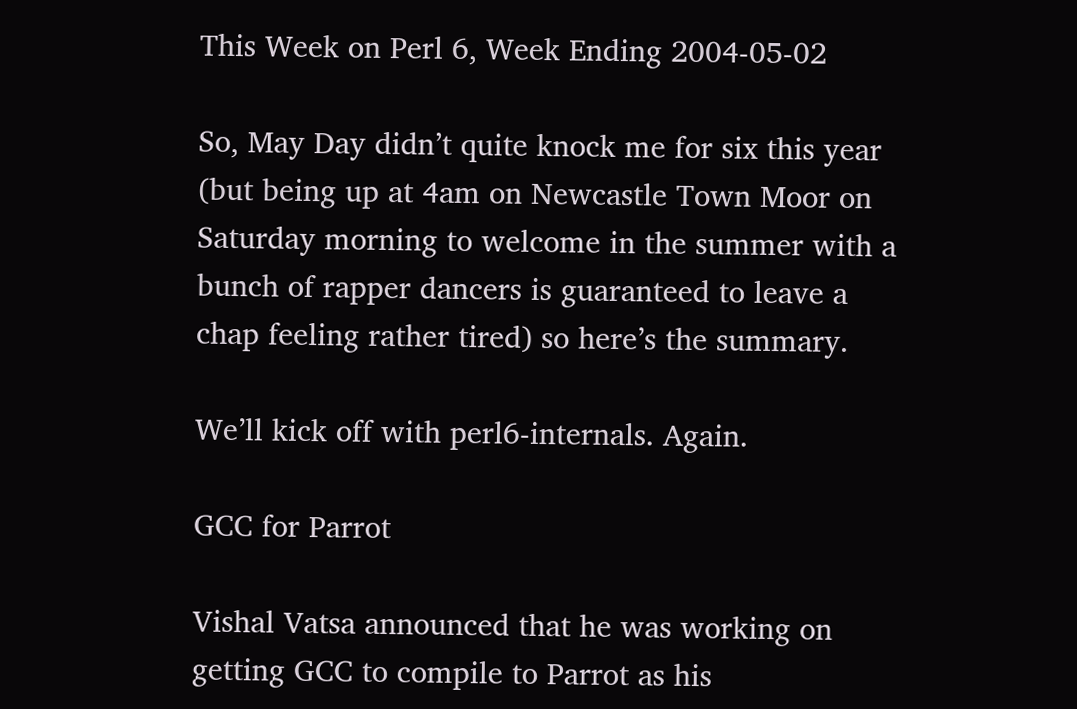This Week on Perl 6, Week Ending 2004-05-02

So, May Day didn’t quite knock me for six this year (but being up at 4am on Newcastle Town Moor on Saturday morning to welcome in the summer with a bunch of rapper dancers is guaranteed to leave a chap feeling rather tired) so here’s the summary.

We’ll kick off with perl6-internals. Again.

GCC for Parrot

Vishal Vatsa announced that he was working on getting GCC to compile to Parrot as his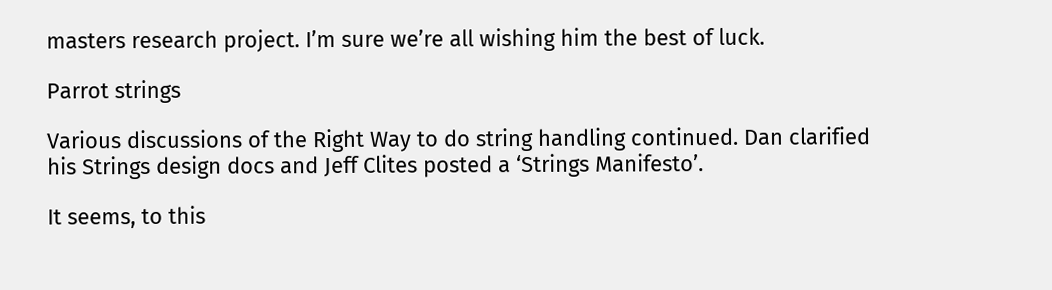masters research project. I’m sure we’re all wishing him the best of luck.

Parrot strings

Various discussions of the Right Way to do string handling continued. Dan clarified his Strings design docs and Jeff Clites posted a ‘Strings Manifesto’.

It seems, to this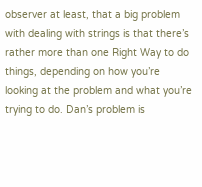observer at least, that a big problem with dealing with strings is that there’s rather more than one Right Way to do things, depending on how you’re looking at the problem and what you’re trying to do. Dan’s problem is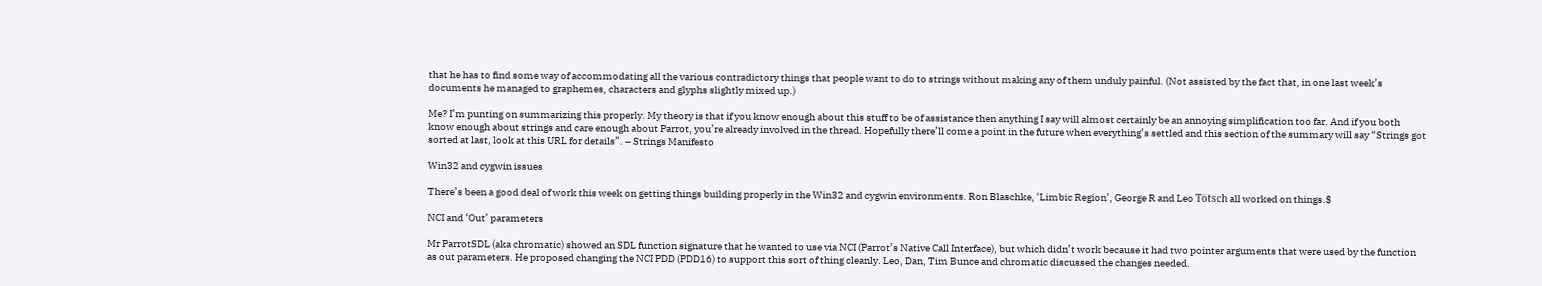that he has to find some way of accommodating all the various contradictory things that people want to do to strings without making any of them unduly painful. (Not assisted by the fact that, in one last week’s documents he managed to graphemes, characters and glyphs slightly mixed up.)

Me? I’m punting on summarizing this properly. My theory is that if you know enough about this stuff to be of assistance then anything I say will almost certainly be an annoying simplification too far. And if you both know enough about strings and care enough about Parrot, you’re already involved in the thread. Hopefully there’ll come a point in the future when everything’s settled and this section of the summary will say “Strings got sorted at last, look at this URL for details”. – Strings Manifesto

Win32 and cygwin issues

There’s been a good deal of work this week on getting things building properly in the Win32 and cygwin environments. Ron Blaschke, ‘Limbic Region’, George R and Leo Tötsch all worked on things.$

NCI and ‘Out’ parameters

Mr ParrotSDL (aka chromatic) showed an SDL function signature that he wanted to use via NCI (Parrot’s Native Call Interface), but which didn’t work because it had two pointer arguments that were used by the function as out parameters. He proposed changing the NCI PDD (PDD16) to support this sort of thing cleanly. Leo, Dan, Tim Bunce and chromatic discussed the changes needed.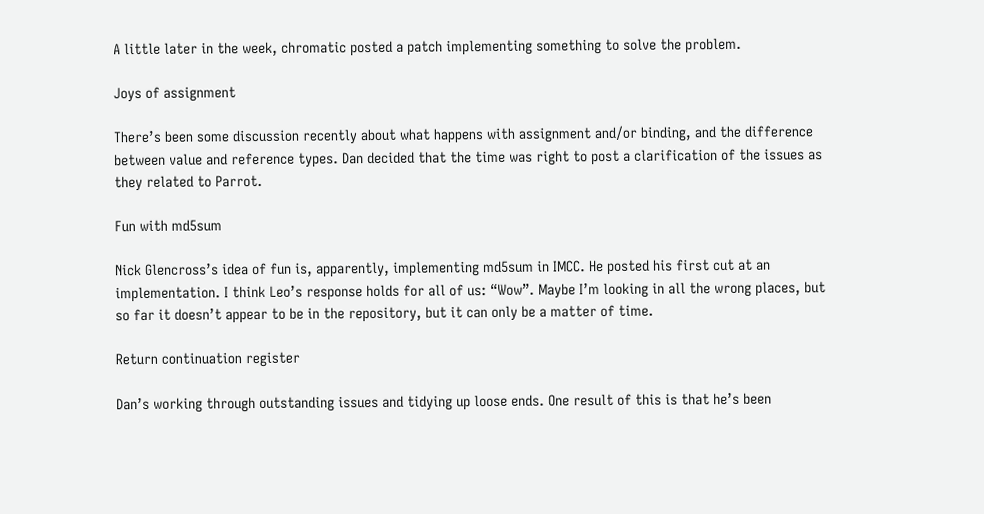A little later in the week, chromatic posted a patch implementing something to solve the problem.

Joys of assignment

There’s been some discussion recently about what happens with assignment and/or binding, and the difference between value and reference types. Dan decided that the time was right to post a clarification of the issues as they related to Parrot.

Fun with md5sum

Nick Glencross’s idea of fun is, apparently, implementing md5sum in IMCC. He posted his first cut at an implementation. I think Leo’s response holds for all of us: “Wow”. Maybe I’m looking in all the wrong places, but so far it doesn’t appear to be in the repository, but it can only be a matter of time.

Return continuation register

Dan’s working through outstanding issues and tidying up loose ends. One result of this is that he’s been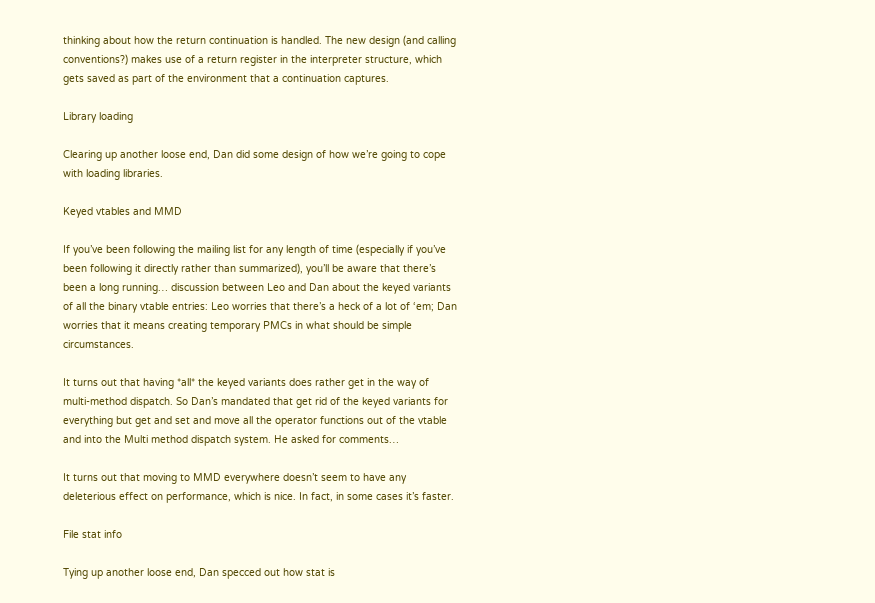thinking about how the return continuation is handled. The new design (and calling conventions?) makes use of a return register in the interpreter structure, which gets saved as part of the environment that a continuation captures.

Library loading

Clearing up another loose end, Dan did some design of how we’re going to cope with loading libraries.

Keyed vtables and MMD

If you’ve been following the mailing list for any length of time (especially if you’ve been following it directly rather than summarized), you’ll be aware that there’s been a long running… discussion between Leo and Dan about the keyed variants of all the binary vtable entries: Leo worries that there’s a heck of a lot of ‘em; Dan worries that it means creating temporary PMCs in what should be simple circumstances.

It turns out that having *all* the keyed variants does rather get in the way of multi-method dispatch. So Dan’s mandated that get rid of the keyed variants for everything but get and set and move all the operator functions out of the vtable and into the Multi method dispatch system. He asked for comments…

It turns out that moving to MMD everywhere doesn’t seem to have any deleterious effect on performance, which is nice. In fact, in some cases it’s faster.

File stat info

Tying up another loose end, Dan specced out how stat is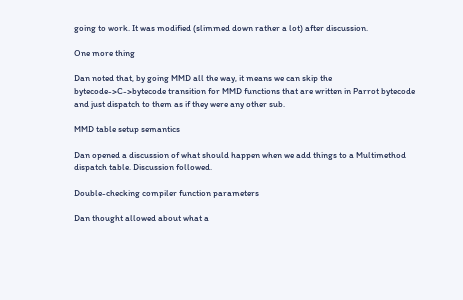going to work. It was modified (slimmed down rather a lot) after discussion.

One more thing

Dan noted that, by going MMD all the way, it means we can skip the bytecode->C->bytecode transition for MMD functions that are written in Parrot bytecode and just dispatch to them as if they were any other sub.

MMD table setup semantics

Dan opened a discussion of what should happen when we add things to a Multimethod dispatch table. Discussion followed.

Double-checking compiler function parameters

Dan thought allowed about what a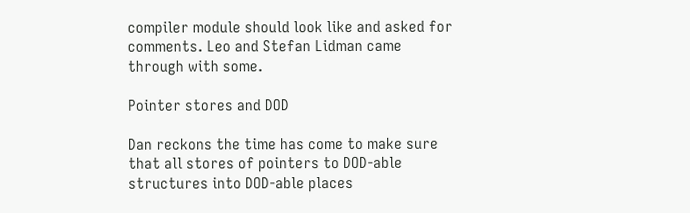compiler module should look like and asked for comments. Leo and Stefan Lidman came through with some.

Pointer stores and DOD

Dan reckons the time has come to make sure that all stores of pointers to DOD-able structures into DOD-able places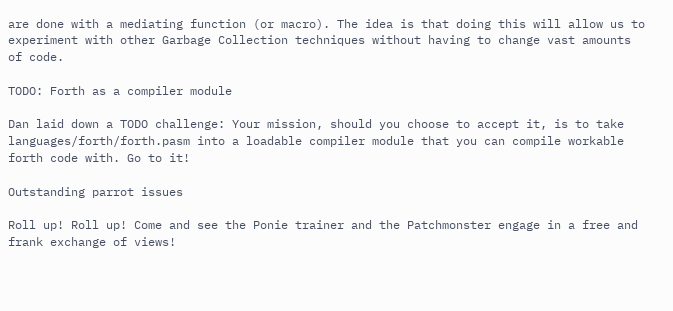are done with a mediating function (or macro). The idea is that doing this will allow us to experiment with other Garbage Collection techniques without having to change vast amounts of code.

TODO: Forth as a compiler module

Dan laid down a TODO challenge: Your mission, should you choose to accept it, is to take languages/forth/forth.pasm into a loadable compiler module that you can compile workable forth code with. Go to it!

Outstanding parrot issues

Roll up! Roll up! Come and see the Ponie trainer and the Patchmonster engage in a free and frank exchange of views!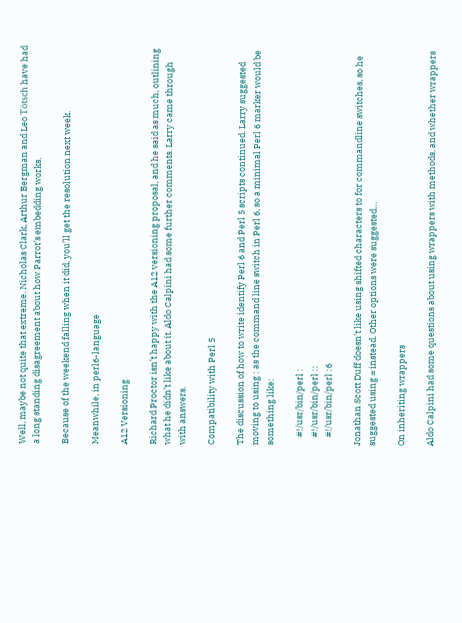Well, maybe not quite that extreme. Nicholas Clark, Arthur Bergman and Leo Tötsch have had a long standing disagreement about how Parrot’s embedding works.

Because of the weekend falling when it did, you’ll get the resolution next week.

Meanwhile, in perl6-language

A12 Versioning

Richard Proctor isn’t happy with the A12 versioning proposal, and he said as much, outlining what he didn’t like about it. Aldo Calpini had some further comments. Larry came through with answers.

Compatibility with Perl 5

The discussion of how to write identify Perl 6 and Perl 5 scripts continued. Larry suggested moving to using : as the command line switch in Perl 6, so a minimal Perl 6 marker would be something like:

    #!/usr/bin/perl :
    #!/usr/bin/perl ::
    #!/usr/bin/perl :6

Jonathan Scott Duff doesn’t like using shifted characters to for commandline switches, so he suggested using = instead. Other options were suggested…

On inheriting wrappers

Aldo Calpini had some questions about using wrappers with methods, and whether wrappers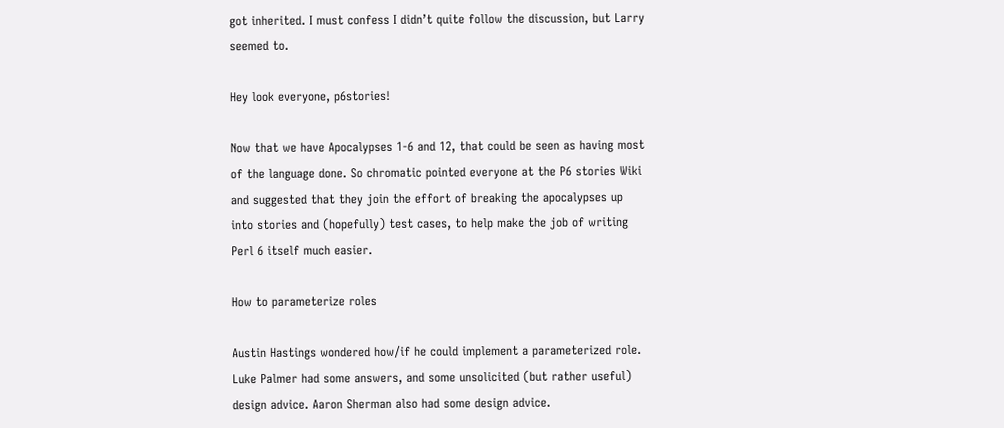got inherited. I must confess I didn’t quite follow the discussion, but Larry seemed to.

Hey look everyone, p6stories!

Now that we have Apocalypses 1-6 and 12, that could be seen as having most of the language done. So chromatic pointed everyone at the P6 stories Wiki and suggested that they join the effort of breaking the apocalypses up into stories and (hopefully) test cases, to help make the job of writing Perl 6 itself much easier.

How to parameterize roles

Austin Hastings wondered how/if he could implement a parameterized role. Luke Palmer had some answers, and some unsolicited (but rather useful) design advice. Aaron Sherman also had some design advice.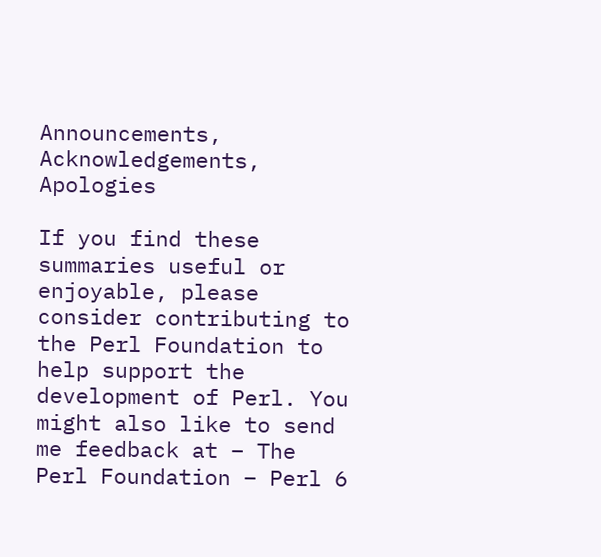Announcements, Acknowledgements, Apologies

If you find these summaries useful or enjoyable, please consider contributing to the Perl Foundation to help support the development of Perl. You might also like to send me feedback at – The Perl Foundation – Perl 6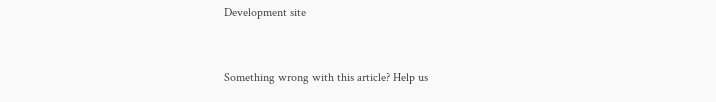Development site



Something wrong with this article? Help us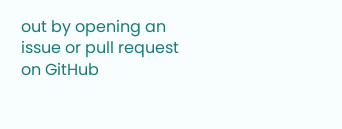out by opening an issue or pull request on GitHub